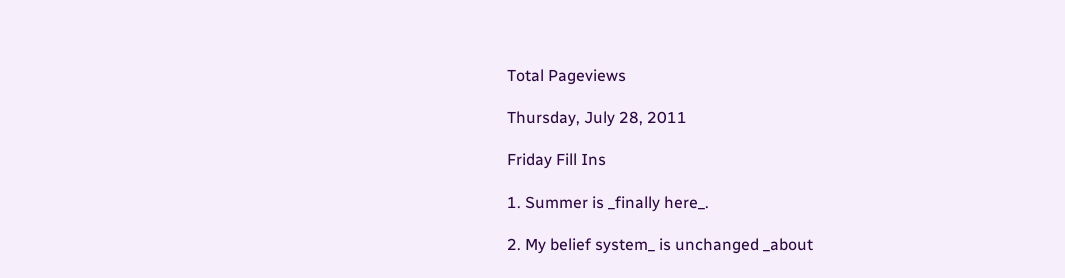Total Pageviews

Thursday, July 28, 2011

Friday Fill Ins

1. Summer is _finally here_.

2. My belief system_ is unchanged _about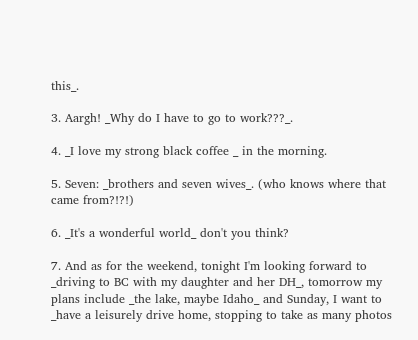this_.

3. Aargh! _Why do I have to go to work???_.

4. _I love my strong black coffee _ in the morning.

5. Seven: _brothers and seven wives_. (who knows where that came from?!?!)

6. _It's a wonderful world_ don't you think?

7. And as for the weekend, tonight I'm looking forward to _driving to BC with my daughter and her DH_, tomorrow my plans include _the lake, maybe Idaho_ and Sunday, I want to _have a leisurely drive home, stopping to take as many photos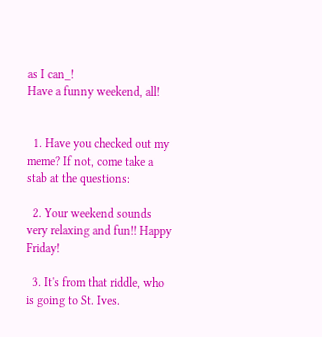as I can_!
Have a funny weekend, all!


  1. Have you checked out my meme? If not, come take a stab at the questions:

  2. Your weekend sounds very relaxing and fun!! Happy Friday!

  3. It's from that riddle, who is going to St. Ives.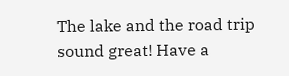The lake and the road trip sound great! Have a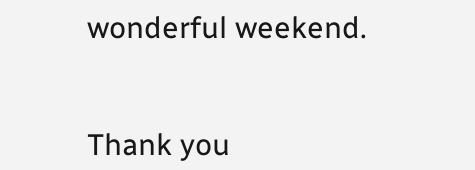wonderful weekend.


Thank you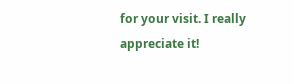for your visit. I really appreciate it!